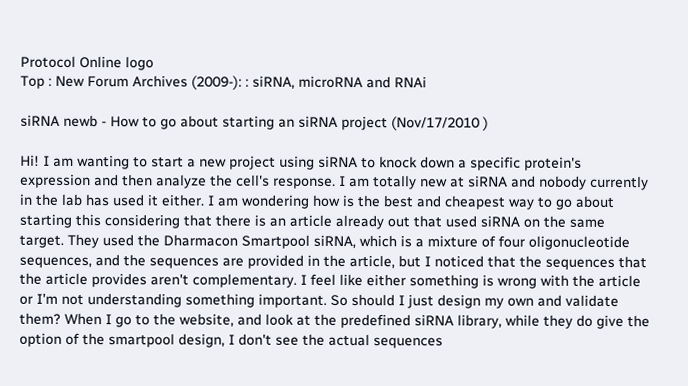Protocol Online logo
Top : New Forum Archives (2009-): : siRNA, microRNA and RNAi

siRNA newb - How to go about starting an siRNA project (Nov/17/2010 )

Hi! I am wanting to start a new project using siRNA to knock down a specific protein's expression and then analyze the cell's response. I am totally new at siRNA and nobody currently in the lab has used it either. I am wondering how is the best and cheapest way to go about starting this considering that there is an article already out that used siRNA on the same target. They used the Dharmacon Smartpool siRNA, which is a mixture of four oligonucleotide sequences, and the sequences are provided in the article, but I noticed that the sequences that the article provides aren't complementary. I feel like either something is wrong with the article or I'm not understanding something important. So should I just design my own and validate them? When I go to the website, and look at the predefined siRNA library, while they do give the option of the smartpool design, I don't see the actual sequences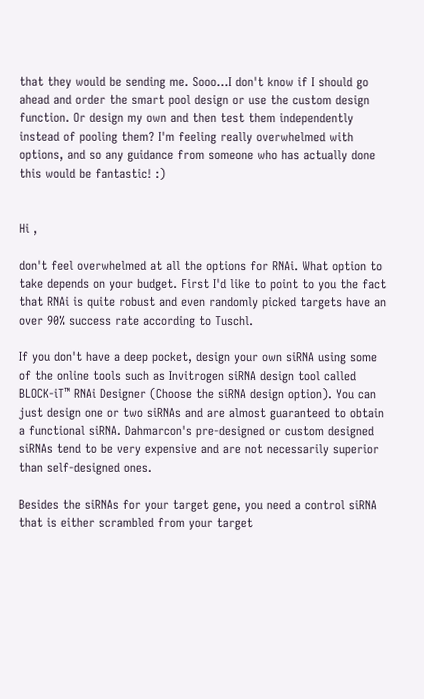that they would be sending me. Sooo...I don't know if I should go ahead and order the smart pool design or use the custom design function. Or design my own and then test them independently instead of pooling them? I'm feeling really overwhelmed with options, and so any guidance from someone who has actually done this would be fantastic! :)


Hi ,

don't feel overwhelmed at all the options for RNAi. What option to take depends on your budget. First I'd like to point to you the fact that RNAi is quite robust and even randomly picked targets have an over 90% success rate according to Tuschl.

If you don't have a deep pocket, design your own siRNA using some of the online tools such as Invitrogen siRNA design tool called BLOCK-iT™ RNAi Designer (Choose the siRNA design option). You can just design one or two siRNAs and are almost guaranteed to obtain a functional siRNA. Dahmarcon's pre-designed or custom designed siRNAs tend to be very expensive and are not necessarily superior than self-designed ones.

Besides the siRNAs for your target gene, you need a control siRNA that is either scrambled from your target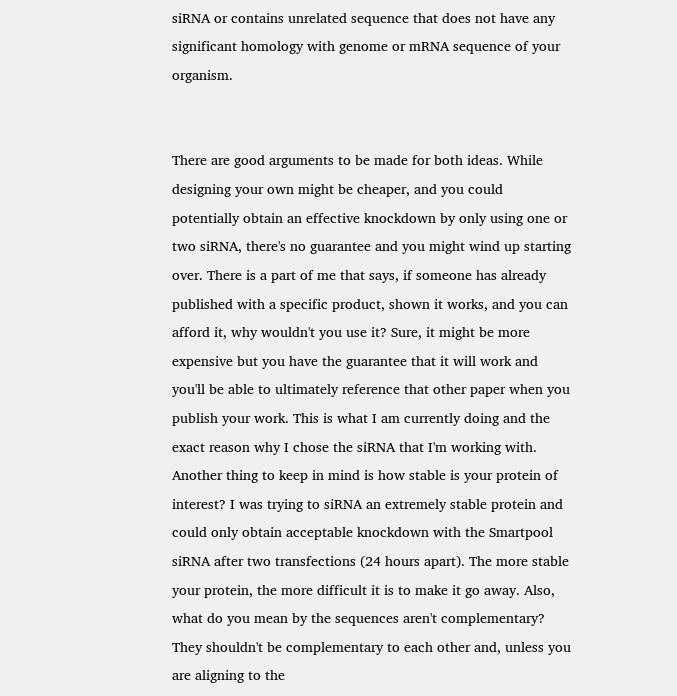siRNA or contains unrelated sequence that does not have any significant homology with genome or mRNA sequence of your organism.


There are good arguments to be made for both ideas. While designing your own might be cheaper, and you could potentially obtain an effective knockdown by only using one or two siRNA, there's no guarantee and you might wind up starting over. There is a part of me that says, if someone has already published with a specific product, shown it works, and you can afford it, why wouldn't you use it? Sure, it might be more expensive but you have the guarantee that it will work and you'll be able to ultimately reference that other paper when you publish your work. This is what I am currently doing and the exact reason why I chose the siRNA that I'm working with. Another thing to keep in mind is how stable is your protein of interest? I was trying to siRNA an extremely stable protein and could only obtain acceptable knockdown with the Smartpool siRNA after two transfections (24 hours apart). The more stable your protein, the more difficult it is to make it go away. Also, what do you mean by the sequences aren't complementary? They shouldn't be complementary to each other and, unless you are aligning to the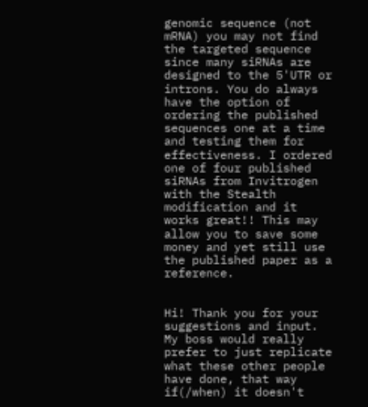genomic sequence (not mRNA) you may not find the targeted sequence since many siRNAs are designed to the 5'UTR or introns. You do always have the option of ordering the published sequences one at a time and testing them for effectiveness. I ordered one of four published siRNAs from Invitrogen with the Stealth modification and it works great!! This may allow you to save some money and yet still use the published paper as a reference.


Hi! Thank you for your suggestions and input. My boss would really prefer to just replicate what these other people have done, that way if(/when) it doesn't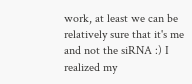work, at least we can be relatively sure that it's me and not the siRNA :) I realized my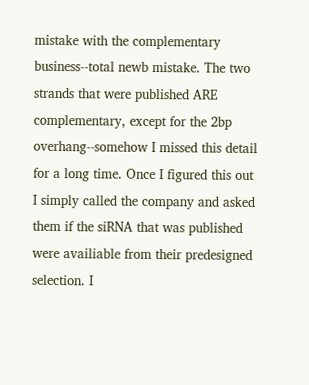mistake with the complementary business--total newb mistake. The two strands that were published ARE complementary, except for the 2bp overhang--somehow I missed this detail for a long time. Once I figured this out I simply called the company and asked them if the siRNA that was published were availiable from their predesigned selection. I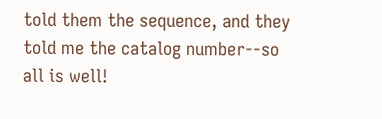told them the sequence, and they told me the catalog number--so all is well!